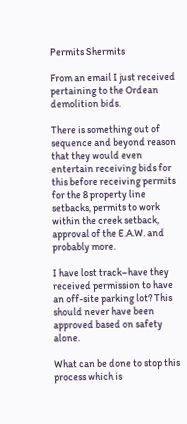Permits Shermits

From an email I just received pertaining to the Ordean demolition bids.

There is something out of sequence and beyond reason that they would even entertain receiving bids for this before receiving permits for the 8 property line setbacks, permits to work within the creek setback, approval of the E.A.W. and probably more.

I have lost track–have they received permission to have an off-site parking lot? This should never have been approved based on safety alone.

What can be done to stop this process which is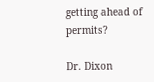getting ahead of permits?

Dr. Dixon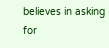believes in asking for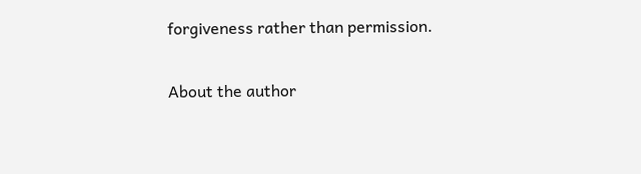forgiveness rather than permission.

About the author